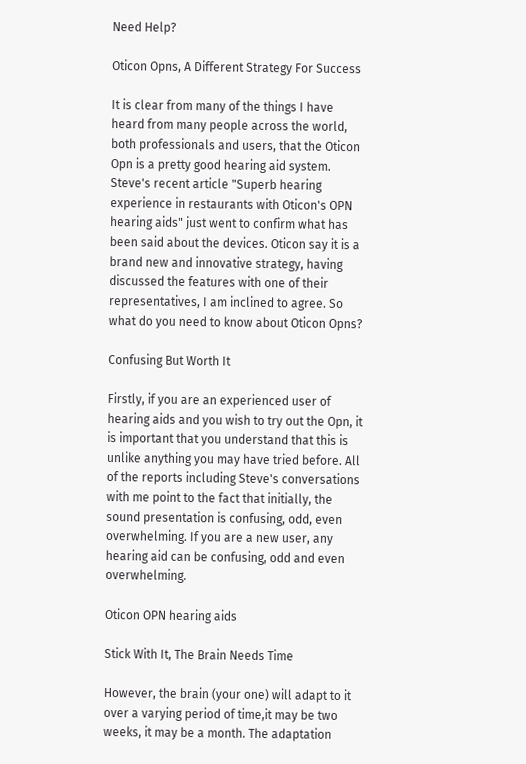Need Help?

Oticon Opns, A Different Strategy For Success

It is clear from many of the things I have heard from many people across the world, both professionals and users, that the Oticon Opn is a pretty good hearing aid system. Steve's recent article "Superb hearing experience in restaurants with Oticon's OPN hearing aids" just went to confirm what has been said about the devices. Oticon say it is a brand new and innovative strategy, having discussed the features with one of their representatives, I am inclined to agree. So what do you need to know about Oticon Opns?

Confusing But Worth It

Firstly, if you are an experienced user of hearing aids and you wish to try out the Opn, it is important that you understand that this is unlike anything you may have tried before. All of the reports including Steve's conversations with me point to the fact that initially, the sound presentation is confusing, odd, even overwhelming. If you are a new user, any hearing aid can be confusing, odd and even overwhelming.

Oticon OPN hearing aids

Stick With It, The Brain Needs Time

However, the brain (your one) will adapt to it over a varying period of time,it may be two weeks, it may be a month. The adaptation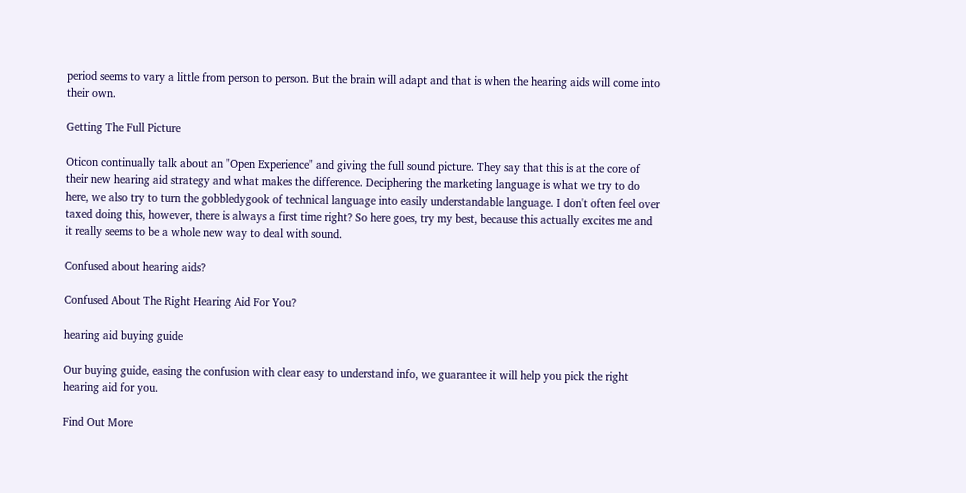period seems to vary a little from person to person. But the brain will adapt and that is when the hearing aids will come into their own.

Getting The Full Picture

Oticon continually talk about an "Open Experience" and giving the full sound picture. They say that this is at the core of their new hearing aid strategy and what makes the difference. Deciphering the marketing language is what we try to do here, we also try to turn the gobbledygook of technical language into easily understandable language. I don't often feel over taxed doing this, however, there is always a first time right? So here goes, try my best, because this actually excites me and it really seems to be a whole new way to deal with sound.

Confused about hearing aids?

Confused About The Right Hearing Aid For You?

hearing aid buying guide

Our buying guide, easing the confusion with clear easy to understand info, we guarantee it will help you pick the right hearing aid for you.

Find Out More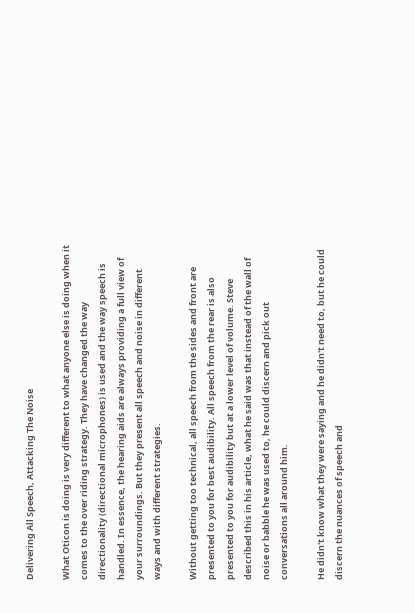Delivering All Speech, Attacking The Noise

What Oticon is doing is very different to what anyone else is doing when it comes to the over riding strategy. They have changed the way directionality (directional microphones) is used and the way speech is handled. In essence, the hearing aids are always providing a full view of your surroundings. But they present all speech and noise in different ways and with different strategies.

Without getting too technical, all speech from the sides and front are presented to you for best audibility. All speech from the rear is also presented to you for audibility but at a lower level of volume. Steve described this in his article, what he said was that instead of the wall of noise or babble he was used to, he could discern and pick out conversations all around him.

He didn't know what they were saying and he didn't need to, but he could discern the nuances of speech and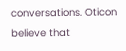conversations. Oticon believe that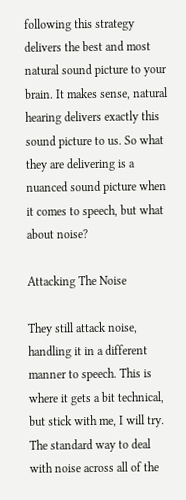following this strategy delivers the best and most natural sound picture to your brain. It makes sense, natural hearing delivers exactly this sound picture to us. So what they are delivering is a nuanced sound picture when it comes to speech, but what about noise?

Attacking The Noise

They still attack noise, handling it in a different manner to speech. This is where it gets a bit technical, but stick with me, I will try. The standard way to deal with noise across all of the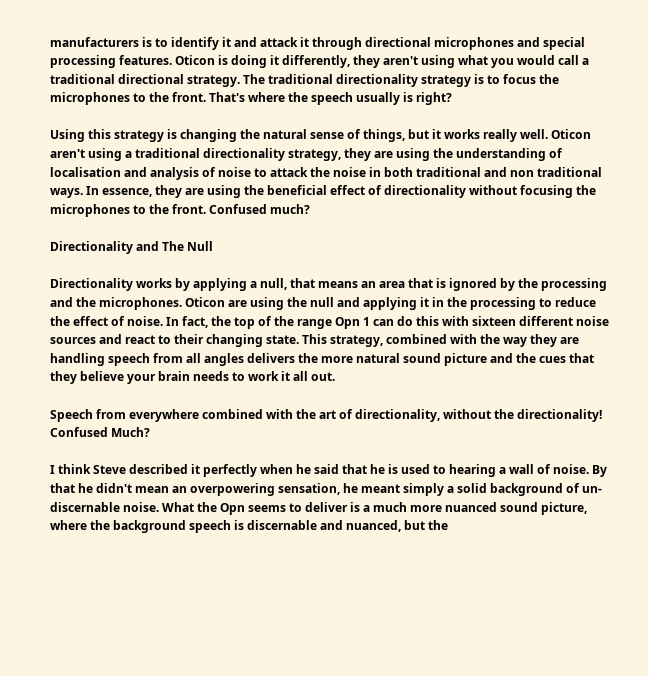manufacturers is to identify it and attack it through directional microphones and special processing features. Oticon is doing it differently, they aren't using what you would call a traditional directional strategy. The traditional directionality strategy is to focus the microphones to the front. That's where the speech usually is right?

Using this strategy is changing the natural sense of things, but it works really well. Oticon aren't using a traditional directionality strategy, they are using the understanding of localisation and analysis of noise to attack the noise in both traditional and non traditional ways. In essence, they are using the beneficial effect of directionality without focusing the microphones to the front. Confused much?

Directionality and The Null

Directionality works by applying a null, that means an area that is ignored by the processing and the microphones. Oticon are using the null and applying it in the processing to reduce the effect of noise. In fact, the top of the range Opn 1 can do this with sixteen different noise sources and react to their changing state. This strategy, combined with the way they are handling speech from all angles delivers the more natural sound picture and the cues that they believe your brain needs to work it all out.

Speech from everywhere combined with the art of directionality, without the directionality! Confused Much?

I think Steve described it perfectly when he said that he is used to hearing a wall of noise. By that he didn't mean an overpowering sensation, he meant simply a solid background of un-discernable noise. What the Opn seems to deliver is a much more nuanced sound picture, where the background speech is discernable and nuanced, but the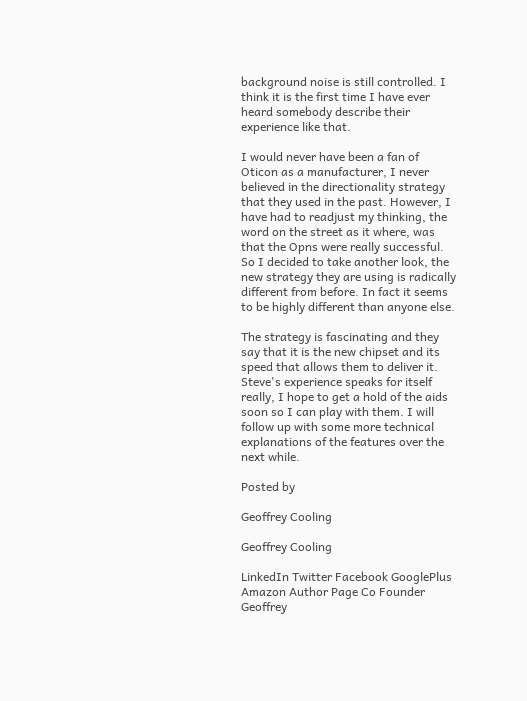background noise is still controlled. I think it is the first time I have ever heard somebody describe their experience like that.

I would never have been a fan of Oticon as a manufacturer, I never believed in the directionality strategy that they used in the past. However, I have had to readjust my thinking, the word on the street as it where, was that the Opns were really successful. So I decided to take another look, the new strategy they are using is radically different from before. In fact it seems to be highly different than anyone else.

The strategy is fascinating and they say that it is the new chipset and its speed that allows them to deliver it. Steve's experience speaks for itself really, I hope to get a hold of the aids soon so I can play with them. I will follow up with some more technical explanations of the features over the next while.

Posted by

Geoffrey Cooling

Geoffrey Cooling

LinkedIn Twitter Facebook GooglePlus Amazon Author Page Co Founder
Geoffrey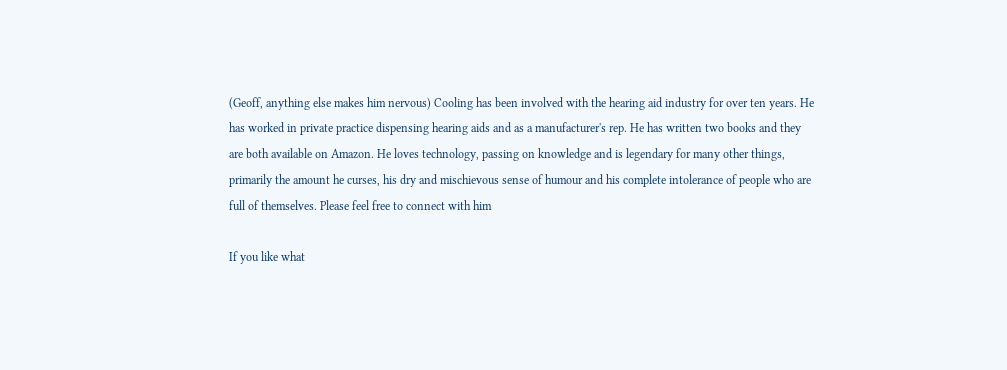(Geoff, anything else makes him nervous) Cooling has been involved with the hearing aid industry for over ten years. He has worked in private practice dispensing hearing aids and as a manufacturer's rep. He has written two books and they are both available on Amazon. He loves technology, passing on knowledge and is legendary for many other things, primarily the amount he curses, his dry and mischievous sense of humour and his complete intolerance of people who are full of themselves. Please feel free to connect with him

If you like what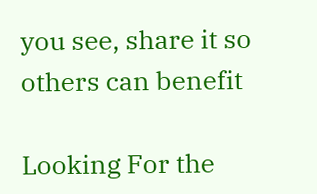you see, share it so others can benefit

Looking For the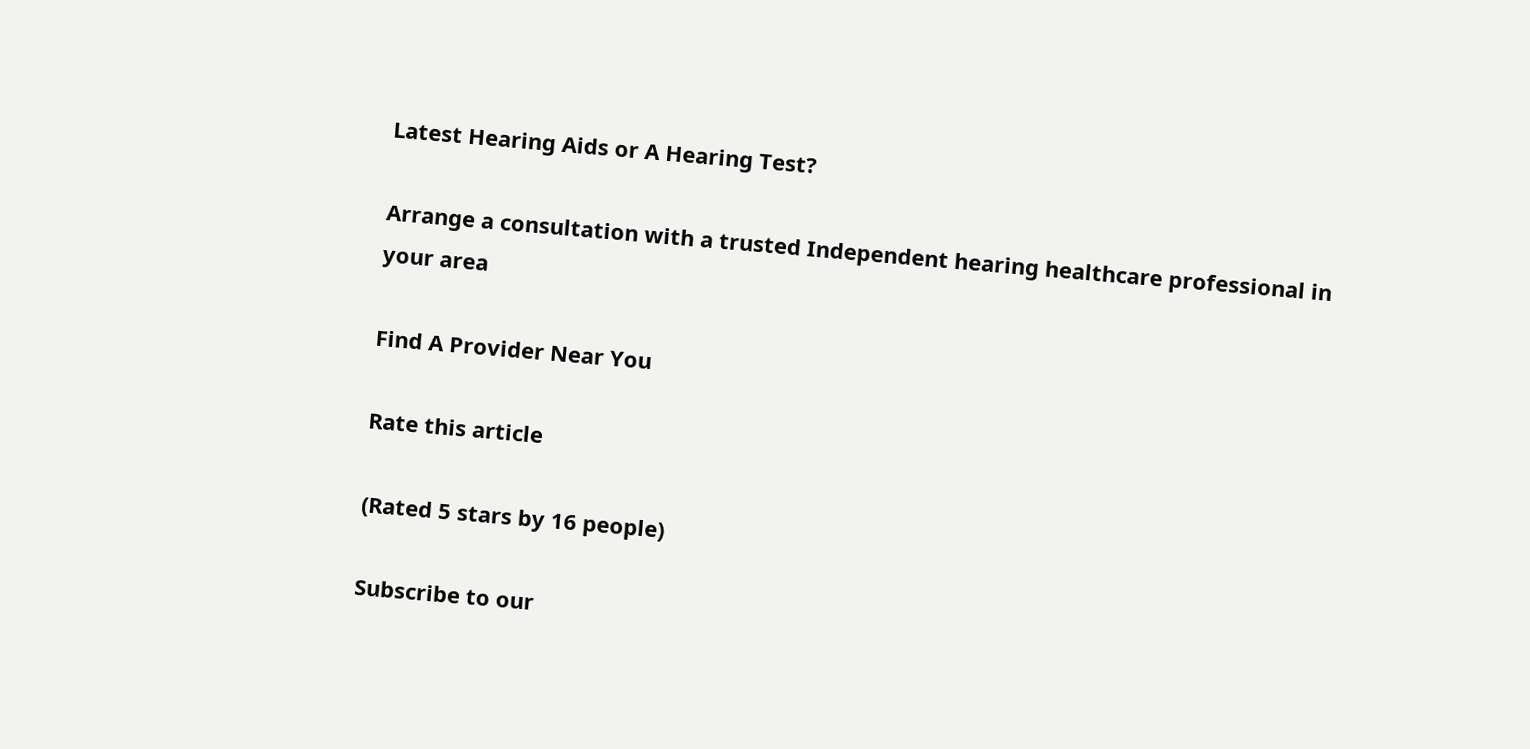Latest Hearing Aids or A Hearing Test?

Arrange a consultation with a trusted Independent hearing healthcare professional in your area

Find A Provider Near You

Rate this article

(Rated 5 stars by 16 people)

Subscribe to our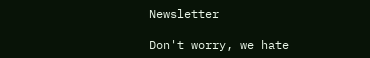Newsletter

Don't worry, we hate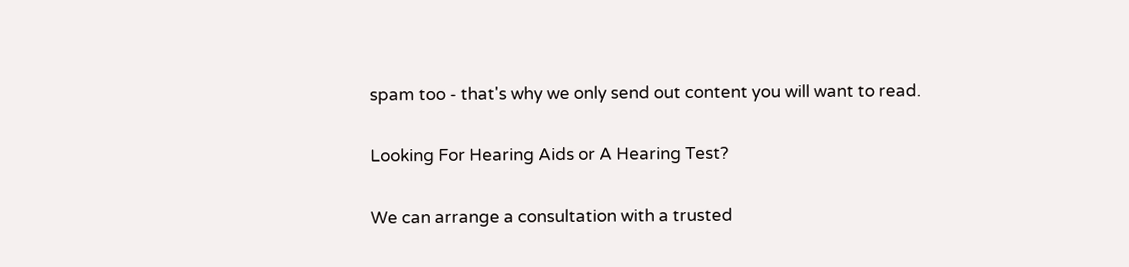spam too - that's why we only send out content you will want to read.

Looking For Hearing Aids or A Hearing Test?

We can arrange a consultation with a trusted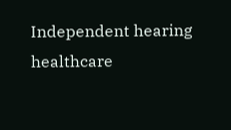Independent hearing healthcare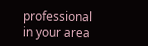professional in your area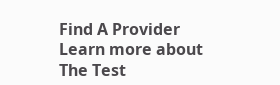Find A Provider Learn more about The Test